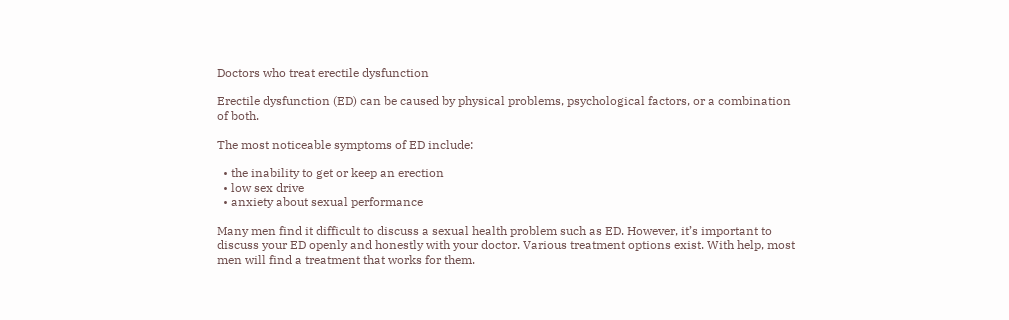Doctors who treat erectile dysfunction

Erectile dysfunction (ED) can be caused by physical problems, psychological factors, or a combination of both.

The most noticeable symptoms of ED include:

  • the inability to get or keep an erection
  • low sex drive
  • anxiety about sexual performance

Many men find it difficult to discuss a sexual health problem such as ED. However, it’s important to discuss your ED openly and honestly with your doctor. Various treatment options exist. With help, most men will find a treatment that works for them.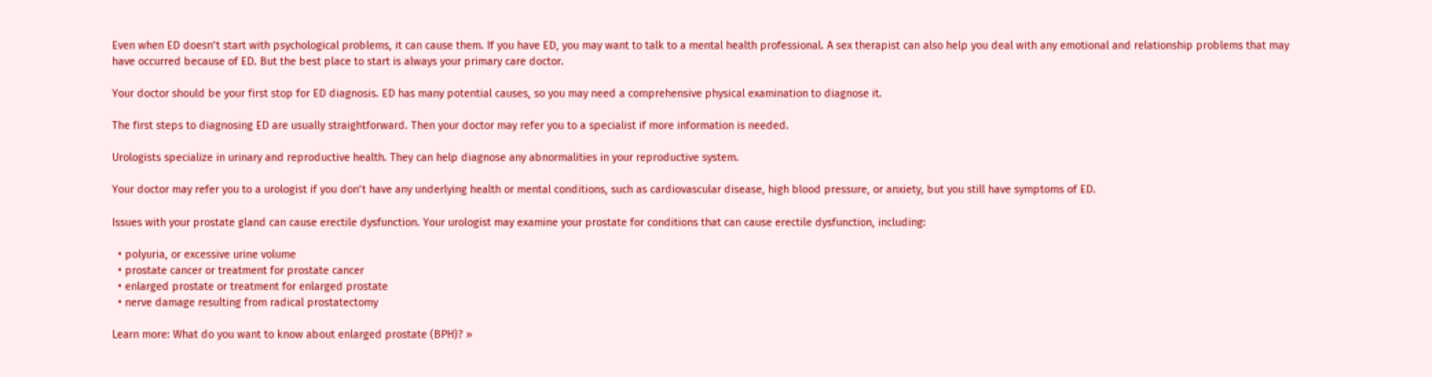Even when ED doesn’t start with psychological problems, it can cause them. If you have ED, you may want to talk to a mental health professional. A sex therapist can also help you deal with any emotional and relationship problems that may have occurred because of ED. But the best place to start is always your primary care doctor.

Your doctor should be your first stop for ED diagnosis. ED has many potential causes, so you may need a comprehensive physical examination to diagnose it.

The first steps to diagnosing ED are usually straightforward. Then your doctor may refer you to a specialist if more information is needed.

Urologists specialize in urinary and reproductive health. They can help diagnose any abnormalities in your reproductive system.

Your doctor may refer you to a urologist if you don’t have any underlying health or mental conditions, such as cardiovascular disease, high blood pressure, or anxiety, but you still have symptoms of ED.

Issues with your prostate gland can cause erectile dysfunction. Your urologist may examine your prostate for conditions that can cause erectile dysfunction, including:

  • polyuria, or excessive urine volume
  • prostate cancer or treatment for prostate cancer
  • enlarged prostate or treatment for enlarged prostate
  • nerve damage resulting from radical prostatectomy

Learn more: What do you want to know about enlarged prostate (BPH)? »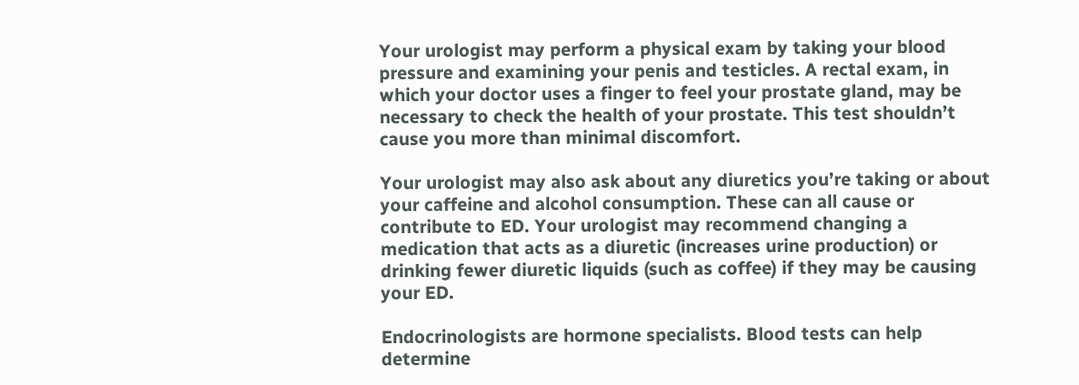Your urologist may perform a physical exam by taking your blood pressure and examining your penis and testicles. A rectal exam, in which your doctor uses a finger to feel your prostate gland, may be necessary to check the health of your prostate. This test shouldn’t cause you more than minimal discomfort.

Your urologist may also ask about any diuretics you’re taking or about your caffeine and alcohol consumption. These can all cause or contribute to ED. Your urologist may recommend changing a medication that acts as a diuretic (increases urine production) or drinking fewer diuretic liquids (such as coffee) if they may be causing your ED.

Endocrinologists are hormone specialists. Blood tests can help determine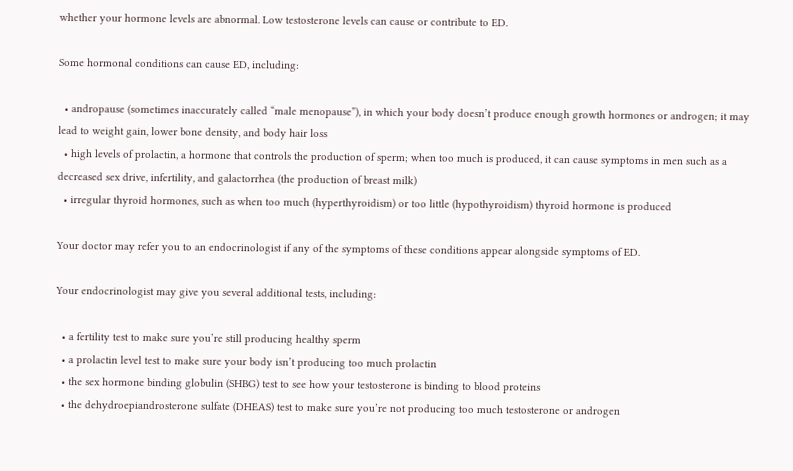whether your hormone levels are abnormal. Low testosterone levels can cause or contribute to ED.

Some hormonal conditions can cause ED, including:

  • andropause (sometimes inaccurately called “male menopause”), in which your body doesn’t produce enough growth hormones or androgen; it may lead to weight gain, lower bone density, and body hair loss
  • high levels of prolactin, a hormone that controls the production of sperm; when too much is produced, it can cause symptoms in men such as a decreased sex drive, infertility, and galactorrhea (the production of breast milk)
  • irregular thyroid hormones, such as when too much (hyperthyroidism) or too little (hypothyroidism) thyroid hormone is produced

Your doctor may refer you to an endocrinologist if any of the symptoms of these conditions appear alongside symptoms of ED.

Your endocrinologist may give you several additional tests, including:

  • a fertility test to make sure you’re still producing healthy sperm
  • a prolactin level test to make sure your body isn’t producing too much prolactin
  • the sex hormone binding globulin (SHBG) test to see how your testosterone is binding to blood proteins
  • the dehydroepiandrosterone sulfate (DHEAS) test to make sure you’re not producing too much testosterone or androgen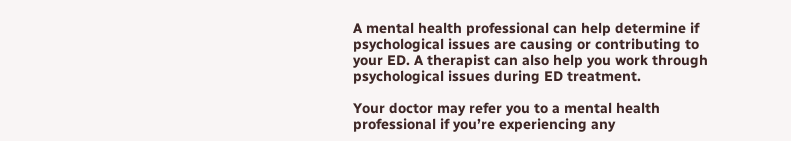A mental health professional can help determine if psychological issues are causing or contributing to your ED. A therapist can also help you work through psychological issues during ED treatment.

Your doctor may refer you to a mental health professional if you’re experiencing any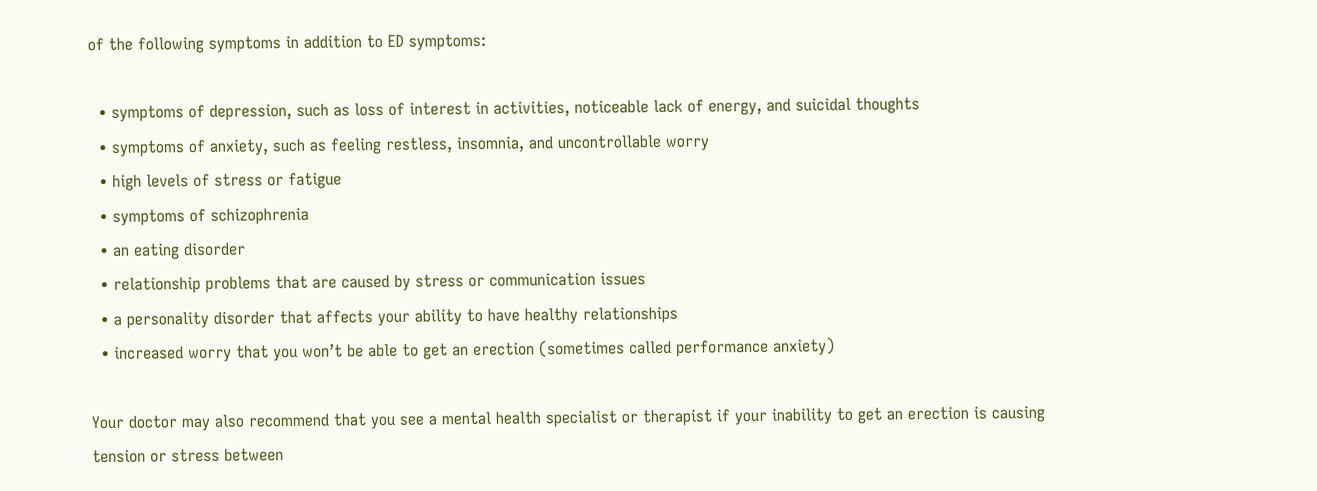of the following symptoms in addition to ED symptoms:

  • symptoms of depression, such as loss of interest in activities, noticeable lack of energy, and suicidal thoughts
  • symptoms of anxiety, such as feeling restless, insomnia, and uncontrollable worry
  • high levels of stress or fatigue
  • symptoms of schizophrenia
  • an eating disorder
  • relationship problems that are caused by stress or communication issues
  • a personality disorder that affects your ability to have healthy relationships
  • increased worry that you won’t be able to get an erection (sometimes called performance anxiety)

Your doctor may also recommend that you see a mental health specialist or therapist if your inability to get an erection is causing tension or stress between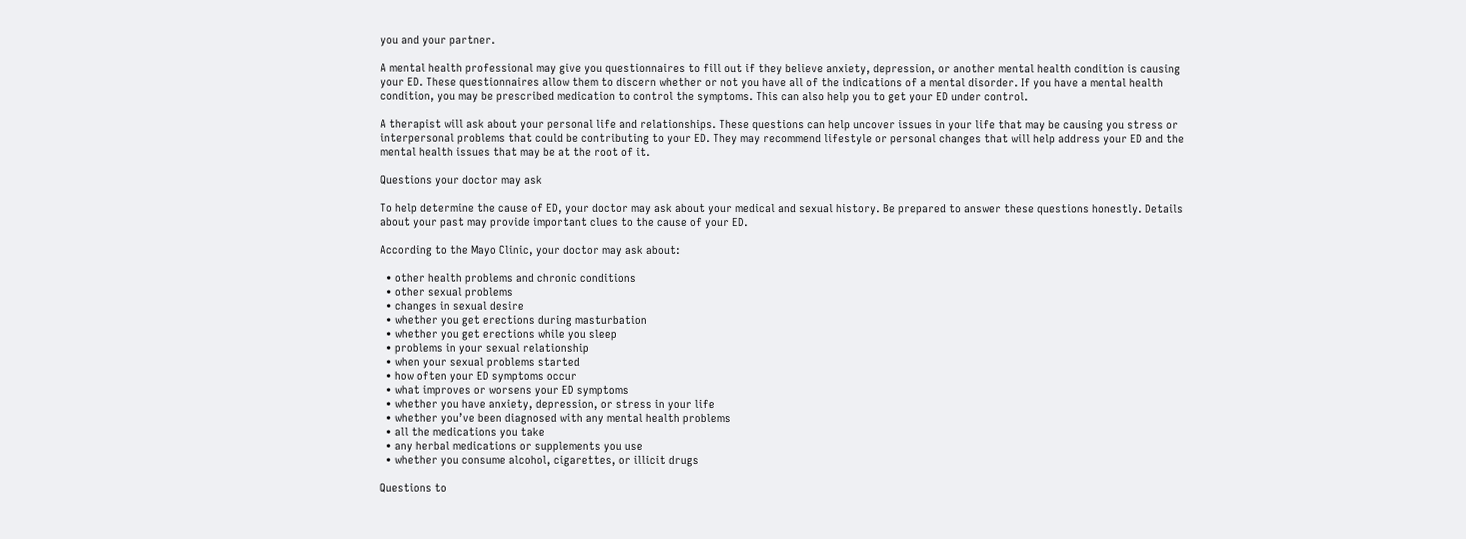you and your partner.

A mental health professional may give you questionnaires to fill out if they believe anxiety, depression, or another mental health condition is causing your ED. These questionnaires allow them to discern whether or not you have all of the indications of a mental disorder. If you have a mental health condition, you may be prescribed medication to control the symptoms. This can also help you to get your ED under control.

A therapist will ask about your personal life and relationships. These questions can help uncover issues in your life that may be causing you stress or interpersonal problems that could be contributing to your ED. They may recommend lifestyle or personal changes that will help address your ED and the mental health issues that may be at the root of it.

Questions your doctor may ask

To help determine the cause of ED, your doctor may ask about your medical and sexual history. Be prepared to answer these questions honestly. Details about your past may provide important clues to the cause of your ED.

According to the Mayo Clinic, your doctor may ask about:

  • other health problems and chronic conditions
  • other sexual problems
  • changes in sexual desire
  • whether you get erections during masturbation
  • whether you get erections while you sleep
  • problems in your sexual relationship
  • when your sexual problems started
  • how often your ED symptoms occur
  • what improves or worsens your ED symptoms
  • whether you have anxiety, depression, or stress in your life
  • whether you’ve been diagnosed with any mental health problems
  • all the medications you take
  • any herbal medications or supplements you use
  • whether you consume alcohol, cigarettes, or illicit drugs

Questions to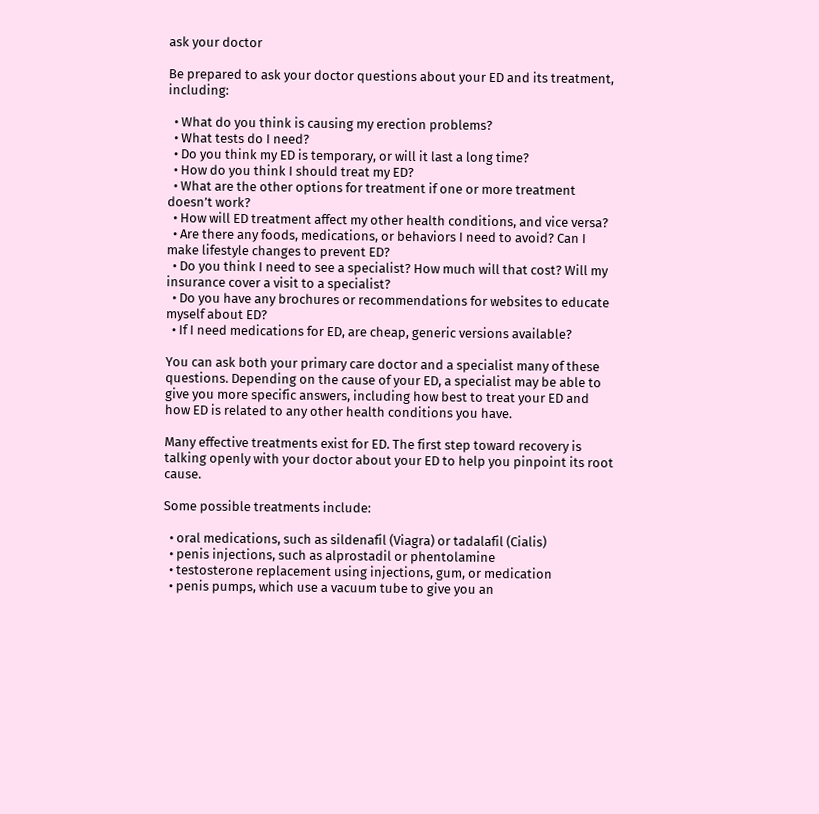ask your doctor

Be prepared to ask your doctor questions about your ED and its treatment, including:

  • What do you think is causing my erection problems?
  • What tests do I need?
  • Do you think my ED is temporary, or will it last a long time?
  • How do you think I should treat my ED?
  • What are the other options for treatment if one or more treatment doesn’t work?
  • How will ED treatment affect my other health conditions, and vice versa?
  • Are there any foods, medications, or behaviors I need to avoid? Can I make lifestyle changes to prevent ED?
  • Do you think I need to see a specialist? How much will that cost? Will my insurance cover a visit to a specialist?
  • Do you have any brochures or recommendations for websites to educate myself about ED?
  • If I need medications for ED, are cheap, generic versions available?

You can ask both your primary care doctor and a specialist many of these questions. Depending on the cause of your ED, a specialist may be able to give you more specific answers, including how best to treat your ED and how ED is related to any other health conditions you have.

Many effective treatments exist for ED. The first step toward recovery is talking openly with your doctor about your ED to help you pinpoint its root cause.

Some possible treatments include:

  • oral medications, such as sildenafil (Viagra) or tadalafil (Cialis)
  • penis injections, such as alprostadil or phentolamine
  • testosterone replacement using injections, gum, or medication
  • penis pumps, which use a vacuum tube to give you an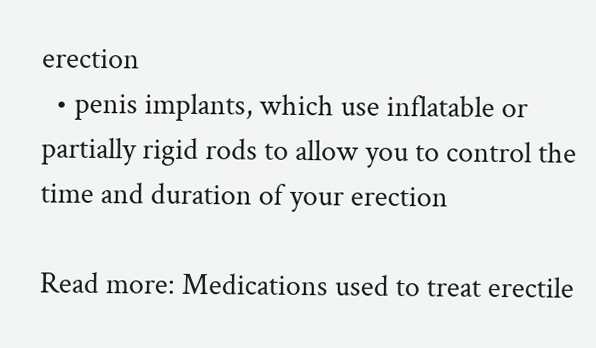erection
  • penis implants, which use inflatable or partially rigid rods to allow you to control the time and duration of your erection

Read more: Medications used to treat erectile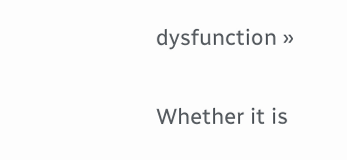dysfunction »

Whether it is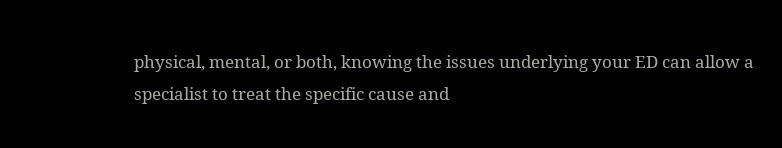physical, mental, or both, knowing the issues underlying your ED can allow a specialist to treat the specific cause and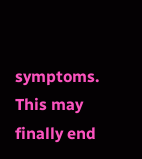symptoms. This may finally end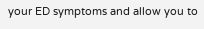your ED symptoms and allow you to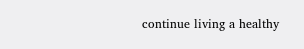continue living a healthy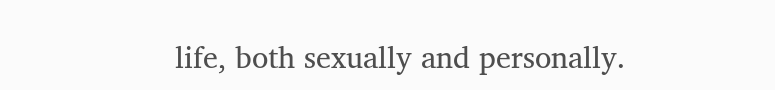life, both sexually and personally.